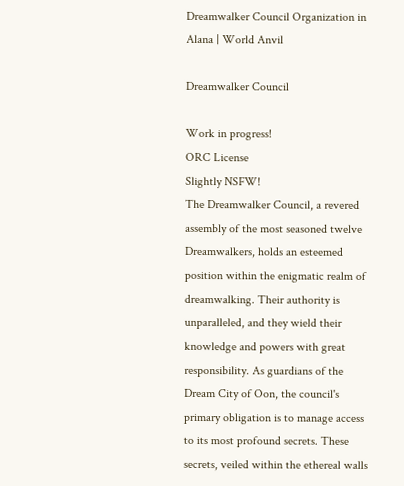Dreamwalker Council Organization in Alana | World Anvil

Dreamwalker Council

Work in progress!
ORC License
Slightly NSFW!
The Dreamwalker Council, a revered assembly of the most seasoned twelve Dreamwalkers, holds an esteemed position within the enigmatic realm of dreamwalking. Their authority is unparalleled, and they wield their knowledge and powers with great responsibility. As guardians of the Dream City of Oon, the council's primary obligation is to manage access to its most profound secrets. These secrets, veiled within the ethereal walls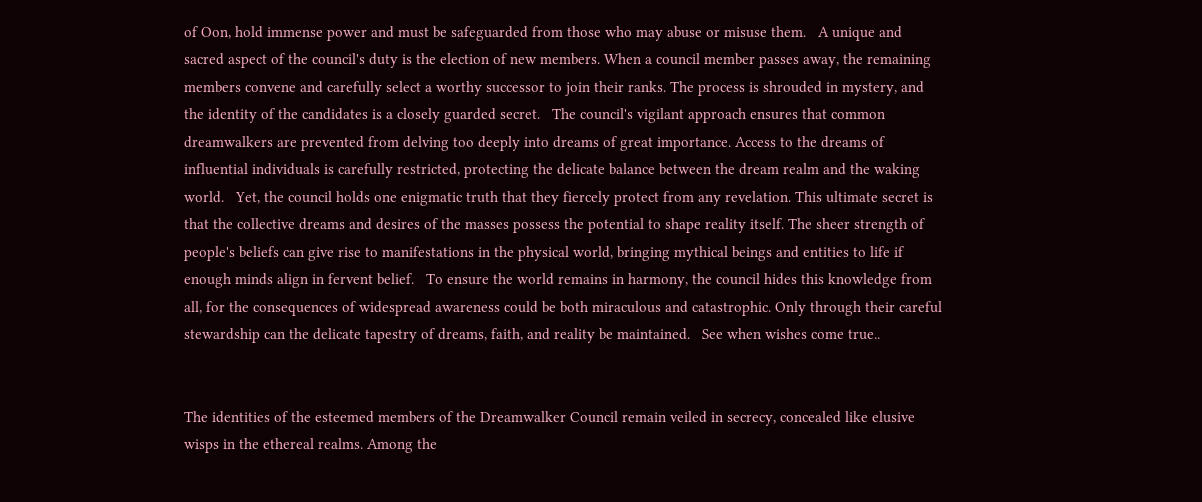of Oon, hold immense power and must be safeguarded from those who may abuse or misuse them.   A unique and sacred aspect of the council's duty is the election of new members. When a council member passes away, the remaining members convene and carefully select a worthy successor to join their ranks. The process is shrouded in mystery, and the identity of the candidates is a closely guarded secret.   The council's vigilant approach ensures that common dreamwalkers are prevented from delving too deeply into dreams of great importance. Access to the dreams of influential individuals is carefully restricted, protecting the delicate balance between the dream realm and the waking world.   Yet, the council holds one enigmatic truth that they fiercely protect from any revelation. This ultimate secret is that the collective dreams and desires of the masses possess the potential to shape reality itself. The sheer strength of people's beliefs can give rise to manifestations in the physical world, bringing mythical beings and entities to life if enough minds align in fervent belief.   To ensure the world remains in harmony, the council hides this knowledge from all, for the consequences of widespread awareness could be both miraculous and catastrophic. Only through their careful stewardship can the delicate tapestry of dreams, faith, and reality be maintained.   See when wishes come true..


The identities of the esteemed members of the Dreamwalker Council remain veiled in secrecy, concealed like elusive wisps in the ethereal realms. Among the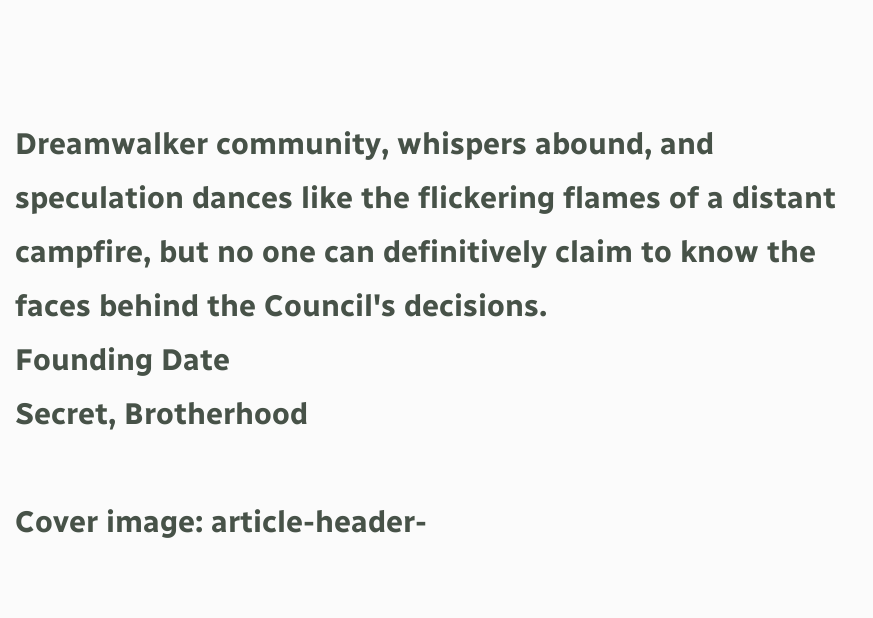Dreamwalker community, whispers abound, and speculation dances like the flickering flames of a distant campfire, but no one can definitively claim to know the faces behind the Council's decisions.
Founding Date
Secret, Brotherhood

Cover image: article-header-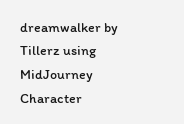dreamwalker by Tillerz using MidJourney
Character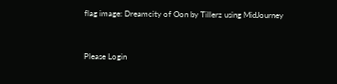flag image: Dreamcity of Oon by Tillerz using MidJourney


Please Login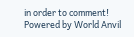in order to comment!
Powered by World Anvil